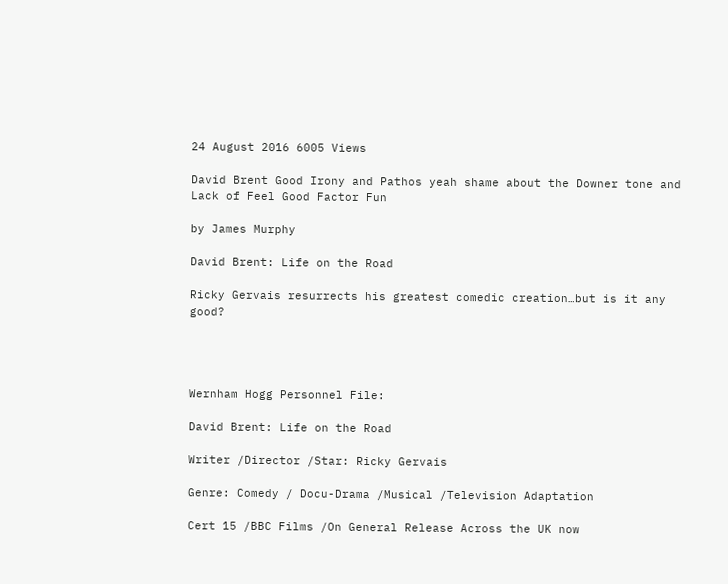24 August 2016 6005 Views

David Brent Good Irony and Pathos yeah shame about the Downer tone and Lack of Feel Good Factor Fun

by James Murphy

David Brent: Life on the Road

Ricky Gervais resurrects his greatest comedic creation…but is it any good?




Wernham Hogg Personnel File:

David Brent: Life on the Road

Writer /Director /Star: Ricky Gervais

Genre: Comedy / Docu-Drama /Musical /Television Adaptation

Cert 15 /BBC Films /On General Release Across the UK now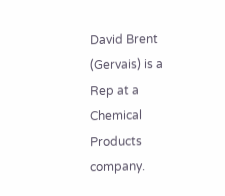David Brent (Gervais) is a Rep at a Chemical Products company.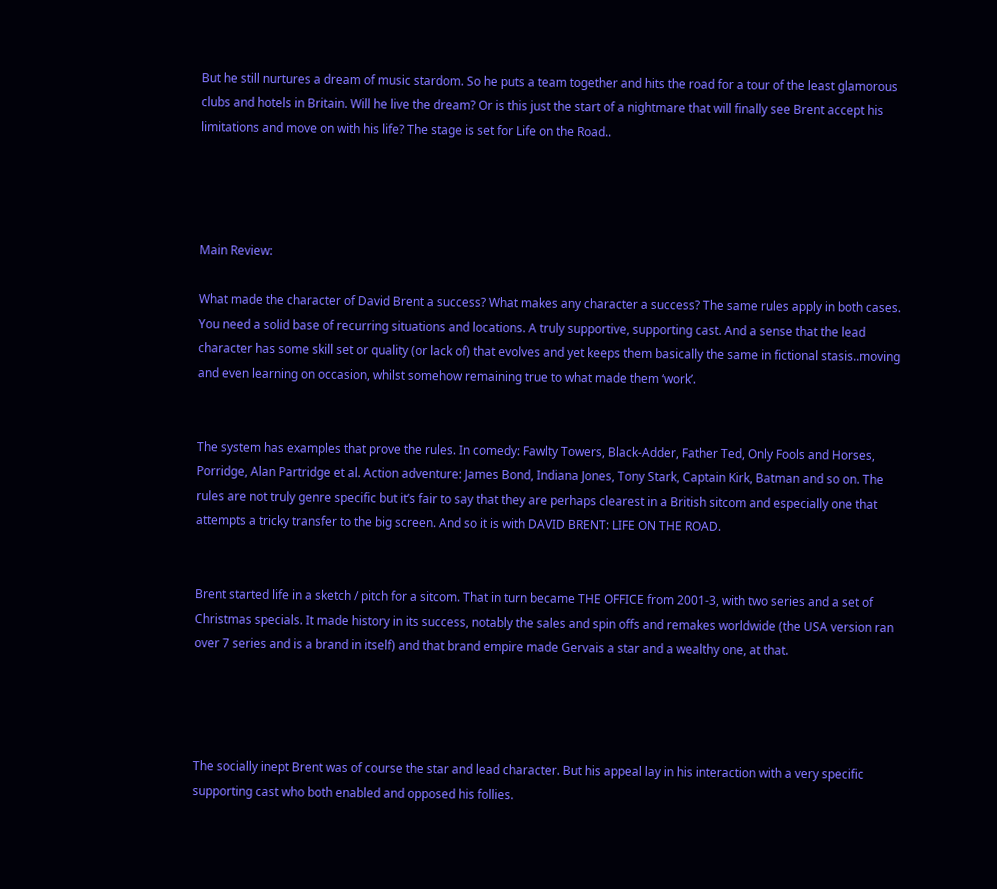But he still nurtures a dream of music stardom. So he puts a team together and hits the road for a tour of the least glamorous clubs and hotels in Britain. Will he live the dream? Or is this just the start of a nightmare that will finally see Brent accept his limitations and move on with his life? The stage is set for Life on the Road..




Main Review:

What made the character of David Brent a success? What makes any character a success? The same rules apply in both cases. You need a solid base of recurring situations and locations. A truly supportive, supporting cast. And a sense that the lead character has some skill set or quality (or lack of) that evolves and yet keeps them basically the same in fictional stasis..moving and even learning on occasion, whilst somehow remaining true to what made them ‘work’.


The system has examples that prove the rules. In comedy: Fawlty Towers, Black-Adder, Father Ted, Only Fools and Horses, Porridge, Alan Partridge et al. Action adventure: James Bond, Indiana Jones, Tony Stark, Captain Kirk, Batman and so on. The rules are not truly genre specific but it’s fair to say that they are perhaps clearest in a British sitcom and especially one that attempts a tricky transfer to the big screen. And so it is with DAVID BRENT: LIFE ON THE ROAD.


Brent started life in a sketch / pitch for a sitcom. That in turn became THE OFFICE from 2001-3, with two series and a set of Christmas specials. It made history in its success, notably the sales and spin offs and remakes worldwide (the USA version ran over 7 series and is a brand in itself) and that brand empire made Gervais a star and a wealthy one, at that.




The socially inept Brent was of course the star and lead character. But his appeal lay in his interaction with a very specific supporting cast who both enabled and opposed his follies.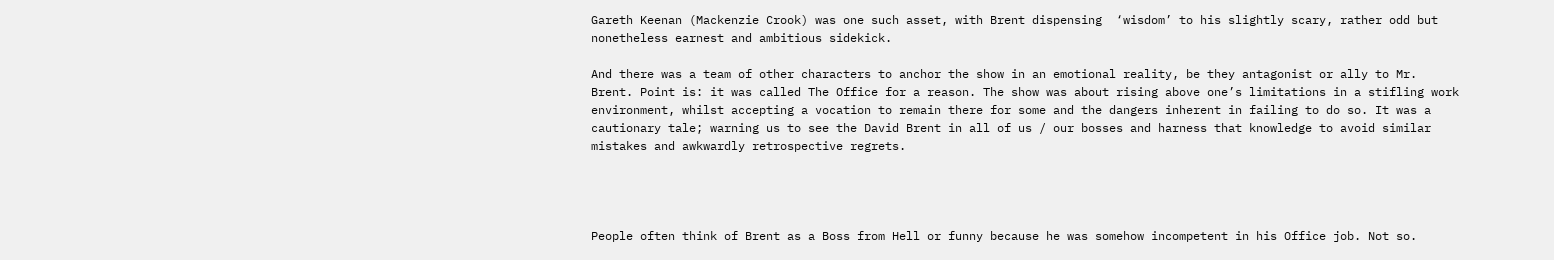Gareth Keenan (Mackenzie Crook) was one such asset, with Brent dispensing  ‘wisdom’ to his slightly scary, rather odd but nonetheless earnest and ambitious sidekick.

And there was a team of other characters to anchor the show in an emotional reality, be they antagonist or ally to Mr. Brent. Point is: it was called The Office for a reason. The show was about rising above one’s limitations in a stifling work environment, whilst accepting a vocation to remain there for some and the dangers inherent in failing to do so. It was a cautionary tale; warning us to see the David Brent in all of us / our bosses and harness that knowledge to avoid similar mistakes and awkwardly retrospective regrets.




People often think of Brent as a Boss from Hell or funny because he was somehow incompetent in his Office job. Not so.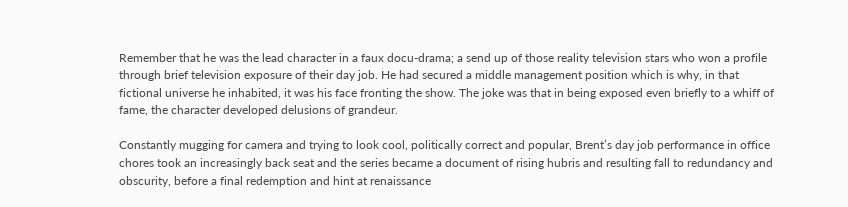Remember that he was the lead character in a faux docu-drama; a send up of those reality television stars who won a profile through brief television exposure of their day job. He had secured a middle management position which is why, in that fictional universe he inhabited, it was his face fronting the show. The joke was that in being exposed even briefly to a whiff of fame, the character developed delusions of grandeur.

Constantly mugging for camera and trying to look cool, politically correct and popular, Brent’s day job performance in office chores took an increasingly back seat and the series became a document of rising hubris and resulting fall to redundancy and obscurity, before a final redemption and hint at renaissance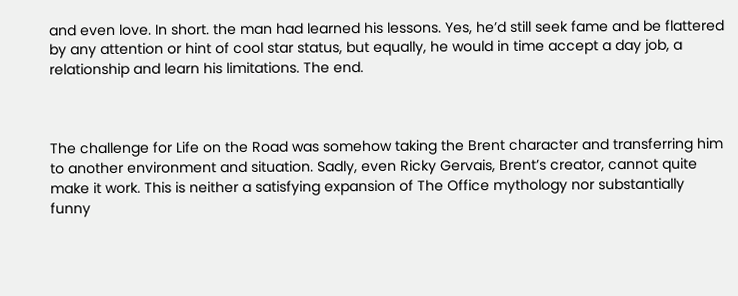and even love. In short. the man had learned his lessons. Yes, he’d still seek fame and be flattered by any attention or hint of cool star status, but equally, he would in time accept a day job, a relationship and learn his limitations. The end.



The challenge for Life on the Road was somehow taking the Brent character and transferring him to another environment and situation. Sadly, even Ricky Gervais, Brent’s creator, cannot quite make it work. This is neither a satisfying expansion of The Office mythology nor substantially funny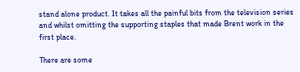stand alone product. It takes all the painful bits from the television series and whilst omitting the supporting staples that made Brent work in the first place.

There are some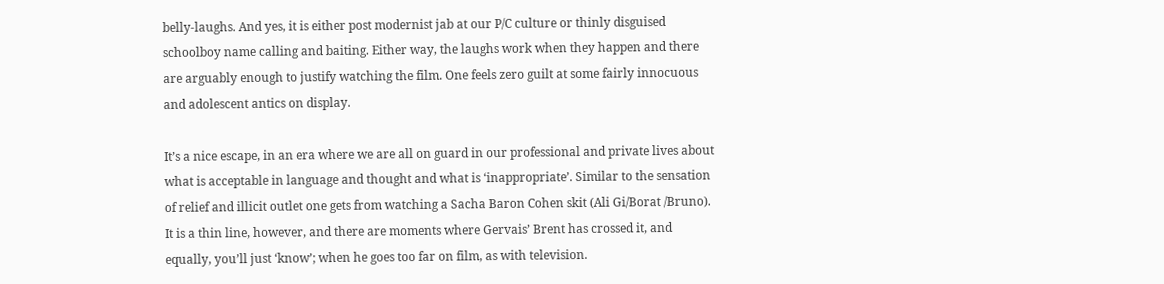belly-laughs. And yes, it is either post modernist jab at our P/C culture or thinly disguised schoolboy name calling and baiting. Either way, the laughs work when they happen and there are arguably enough to justify watching the film. One feels zero guilt at some fairly innocuous and adolescent antics on display.

It’s a nice escape, in an era where we are all on guard in our professional and private lives about what is acceptable in language and thought and what is ‘inappropriate’. Similar to the sensation of relief and illicit outlet one gets from watching a Sacha Baron Cohen skit (Ali Gi/Borat /Bruno). It is a thin line, however, and there are moments where Gervais’ Brent has crossed it, and equally, you’ll just ‘know’; when he goes too far on film, as with television.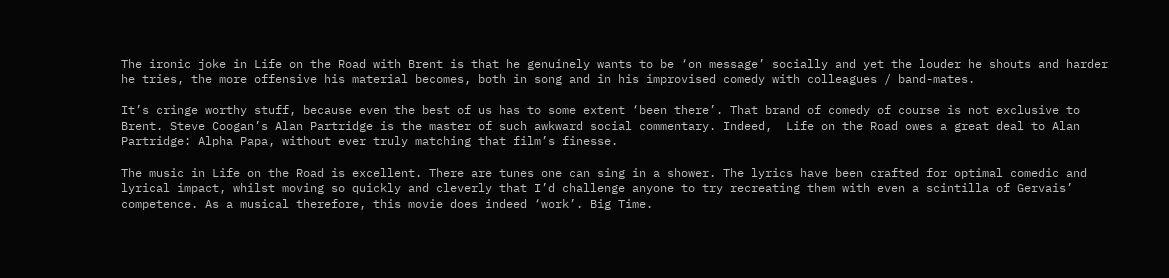The ironic joke in Life on the Road with Brent is that he genuinely wants to be ‘on message’ socially and yet the louder he shouts and harder he tries, the more offensive his material becomes, both in song and in his improvised comedy with colleagues / band-mates.

It’s cringe worthy stuff, because even the best of us has to some extent ‘been there’. That brand of comedy of course is not exclusive to Brent. Steve Coogan’s Alan Partridge is the master of such awkward social commentary. Indeed,  Life on the Road owes a great deal to Alan Partridge: Alpha Papa, without ever truly matching that film’s finesse.

The music in Life on the Road is excellent. There are tunes one can sing in a shower. The lyrics have been crafted for optimal comedic and lyrical impact, whilst moving so quickly and cleverly that I’d challenge anyone to try recreating them with even a scintilla of Gervais’ competence. As a musical therefore, this movie does indeed ‘work’. Big Time.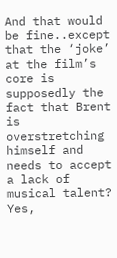And that would be fine..except that the ‘joke’ at the film’s core is supposedly the fact that Brent is overstretching himself and needs to accept a lack of musical talent? Yes,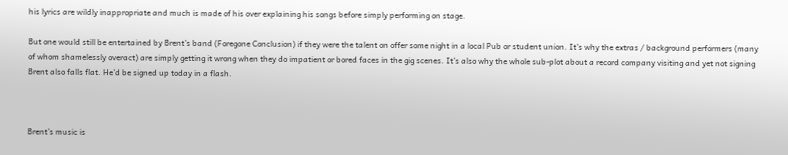his lyrics are wildly inappropriate and much is made of his over explaining his songs before simply performing on stage.

But one would still be entertained by Brent’s band (Foregone Conclusion) if they were the talent on offer some night in a local Pub or student union. It’s why the extras / background performers (many of whom shamelessly overact) are simply getting it wrong when they do impatient or bored faces in the gig scenes. It’s also why the whole sub-plot about a record company visiting and yet not signing Brent also falls flat. He’d be signed up today in a flash.



Brent’s music is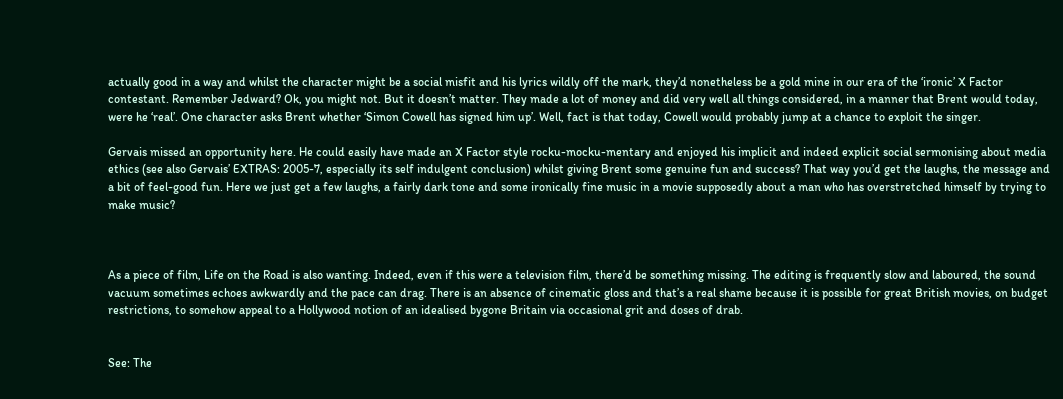actually good in a way and whilst the character might be a social misfit and his lyrics wildly off the mark, they’d nonetheless be a gold mine in our era of the ‘ironic’ X Factor contestant. Remember Jedward? Ok, you might not. But it doesn’t matter. They made a lot of money and did very well all things considered, in a manner that Brent would today, were he ‘real’. One character asks Brent whether ‘Simon Cowell has signed him up’. Well, fact is that today, Cowell would probably jump at a chance to exploit the singer.

Gervais missed an opportunity here. He could easily have made an X Factor style rocku-mocku-mentary and enjoyed his implicit and indeed explicit social sermonising about media ethics (see also Gervais’ EXTRAS: 2005-7, especially its self indulgent conclusion) whilst giving Brent some genuine fun and success? That way you’d get the laughs, the message and a bit of feel-good fun. Here we just get a few laughs, a fairly dark tone and some ironically fine music in a movie supposedly about a man who has overstretched himself by trying to make music?



As a piece of film, Life on the Road is also wanting. Indeed, even if this were a television film, there’d be something missing. The editing is frequently slow and laboured, the sound vacuum sometimes echoes awkwardly and the pace can drag. There is an absence of cinematic gloss and that’s a real shame because it is possible for great British movies, on budget restrictions, to somehow appeal to a Hollywood notion of an idealised bygone Britain via occasional grit and doses of drab.


See: The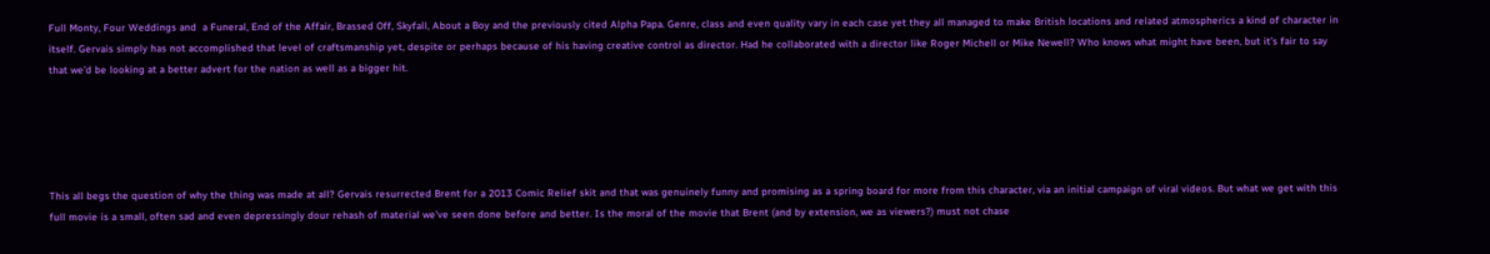Full Monty, Four Weddings and  a Funeral, End of the Affair, Brassed Off, Skyfall, About a Boy and the previously cited Alpha Papa. Genre, class and even quality vary in each case yet they all managed to make British locations and related atmospherics a kind of character in itself. Gervais simply has not accomplished that level of craftsmanship yet, despite or perhaps because of his having creative control as director. Had he collaborated with a director like Roger Michell or Mike Newell? Who knows what might have been, but it’s fair to say that we’d be looking at a better advert for the nation as well as a bigger hit.





This all begs the question of why the thing was made at all? Gervais resurrected Brent for a 2013 Comic Relief skit and that was genuinely funny and promising as a spring board for more from this character, via an initial campaign of viral videos. But what we get with this full movie is a small, often sad and even depressingly dour rehash of material we’ve seen done before and better. Is the moral of the movie that Brent (and by extension, we as viewers?) must not chase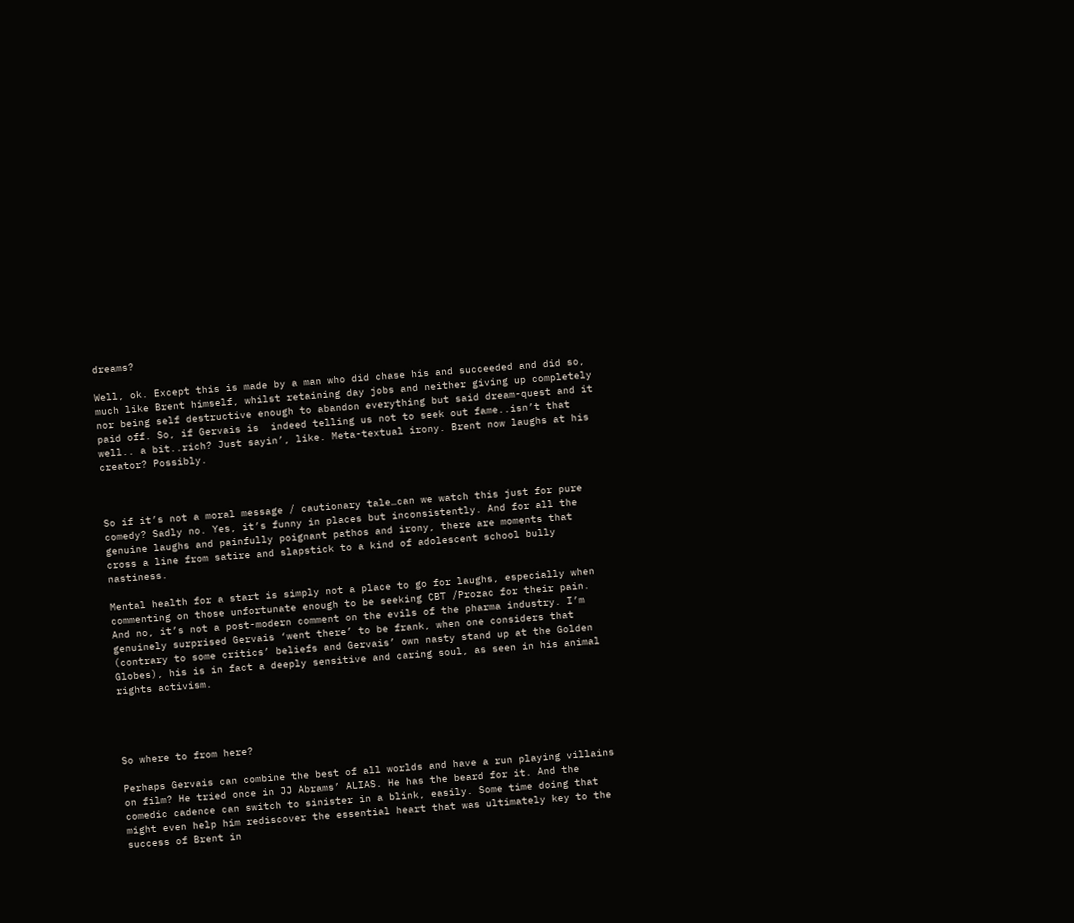dreams?

Well, ok. Except this is made by a man who did chase his and succeeded and did so, much like Brent himself, whilst retaining day jobs and neither giving up completely nor being self destructive enough to abandon everything but said dream-quest and it paid off. So, if Gervais is  indeed telling us not to seek out fame..isn’t that well.. a bit..rich? Just sayin’, like. Meta-textual irony. Brent now laughs at his creator? Possibly.



So if it’s not a moral message / cautionary tale…can we watch this just for pure comedy? Sadly no. Yes, it’s funny in places but inconsistently. And for all the genuine laughs and painfully poignant pathos and irony, there are moments that cross a line from satire and slapstick to a kind of adolescent school bully nastiness.

Mental health for a start is simply not a place to go for laughs, especially when commenting on those unfortunate enough to be seeking CBT /Prozac for their pain. And no, it’s not a post-modern comment on the evils of the pharma industry. I’m genuinely surprised Gervais ‘went there’ to be frank, when one considers that (contrary to some critics’ beliefs and Gervais’ own nasty stand up at the Golden Globes), his is in fact a deeply sensitive and caring soul, as seen in his animal rights activism.




So where to from here?

Perhaps Gervais can combine the best of all worlds and have a run playing villains on film? He tried once in JJ Abrams’ ALIAS. He has the beard for it. And the comedic cadence can switch to sinister in a blink, easily. Some time doing that might even help him rediscover the essential heart that was ultimately key to the success of Brent in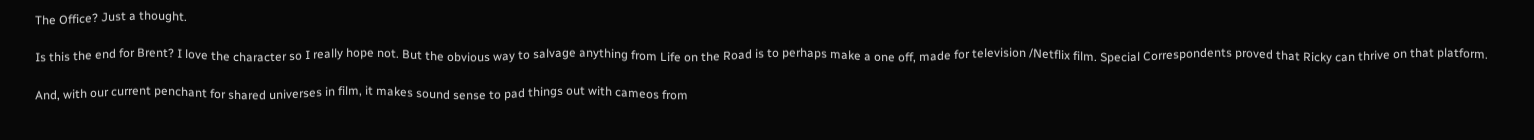The Office? Just a thought.

Is this the end for Brent? I love the character so I really hope not. But the obvious way to salvage anything from Life on the Road is to perhaps make a one off, made for television /Netflix film. Special Correspondents proved that Ricky can thrive on that platform.

And, with our current penchant for shared universes in film, it makes sound sense to pad things out with cameos from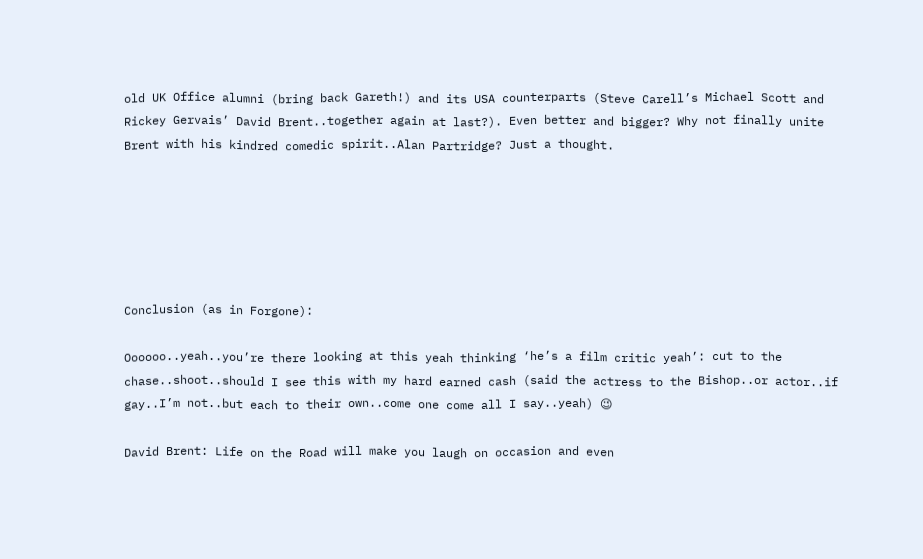old UK Office alumni (bring back Gareth!) and its USA counterparts (Steve Carell’s Michael Scott and Rickey Gervais’ David Brent..together again at last?). Even better and bigger? Why not finally unite Brent with his kindred comedic spirit..Alan Partridge? Just a thought.






Conclusion (as in Forgone):

Oooooo..yeah..you’re there looking at this yeah thinking ‘he’s a film critic yeah’: cut to the chase..shoot..should I see this with my hard earned cash (said the actress to the Bishop..or actor..if gay..I’m not..but each to their own..come one come all I say..yeah) 😉

David Brent: Life on the Road will make you laugh on occasion and even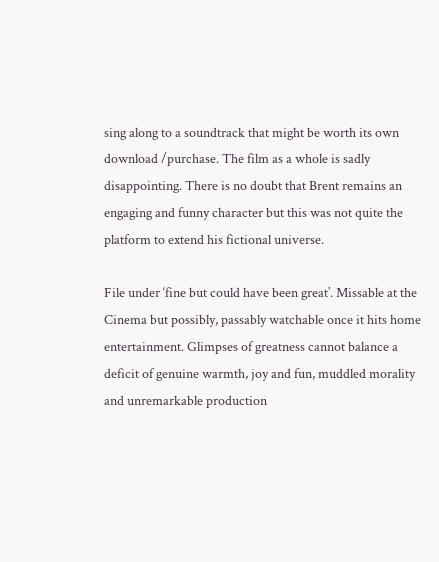sing along to a soundtrack that might be worth its own download /purchase. The film as a whole is sadly disappointing. There is no doubt that Brent remains an engaging and funny character but this was not quite the platform to extend his fictional universe.

File under ‘fine but could have been great’. Missable at the Cinema but possibly, passably watchable once it hits home entertainment. Glimpses of greatness cannot balance a deficit of genuine warmth, joy and fun, muddled morality and unremarkable production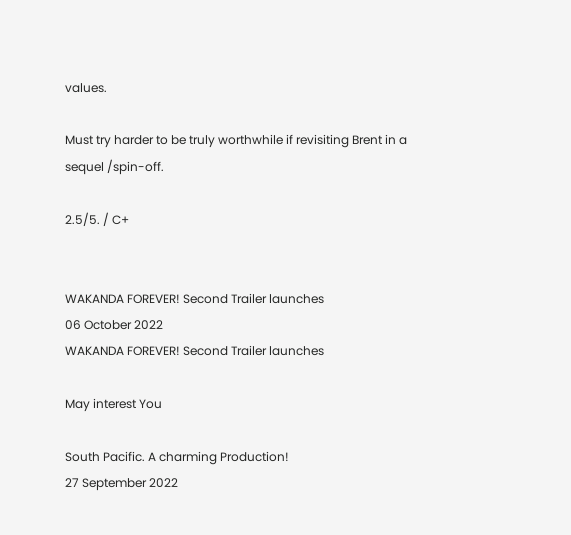values.

Must try harder to be truly worthwhile if revisiting Brent in a sequel /spin-off.

2.5/5. / C+


WAKANDA FOREVER! Second Trailer launches
06 October 2022
WAKANDA FOREVER! Second Trailer launches

May interest You

South Pacific. A charming Production!
27 September 2022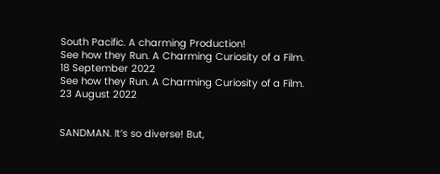South Pacific. A charming Production!
See how they Run. A Charming Curiosity of a Film.
18 September 2022
See how they Run. A Charming Curiosity of a Film.
23 August 2022


SANDMAN. It’s so diverse! But,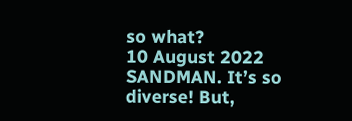so what?
10 August 2022
SANDMAN. It’s so diverse! But,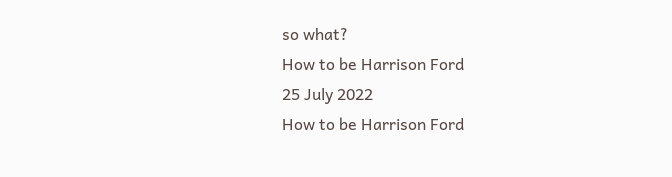so what?
How to be Harrison Ford
25 July 2022
How to be Harrison Ford